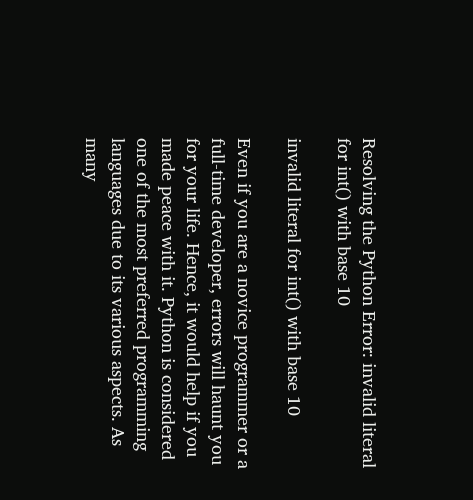Resolving the Python Error: invalid literal for int() with base 10

invalid literal for int() with base 10

Even if you are a novice programmer or a full-time developer, errors will haunt you for your life. Hence, it would help if you made peace with it. Python is considered one of the most preferred programming languages due to its various aspects. As many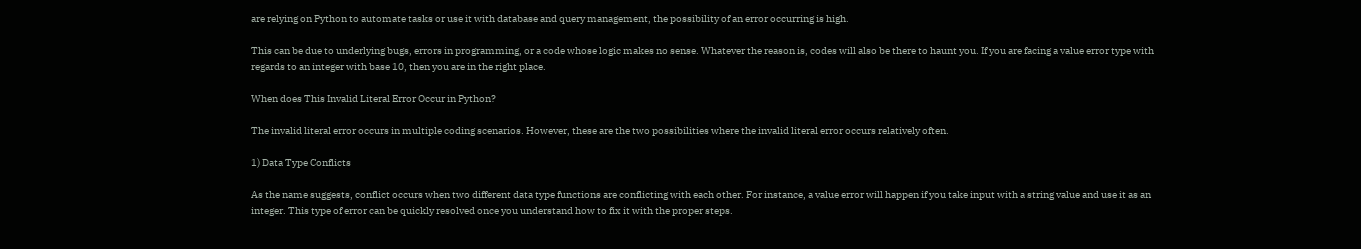are relying on Python to automate tasks or use it with database and query management, the possibility of an error occurring is high.

This can be due to underlying bugs, errors in programming, or a code whose logic makes no sense. Whatever the reason is, codes will also be there to haunt you. If you are facing a value error type with regards to an integer with base 10, then you are in the right place.

When does This Invalid Literal Error Occur in Python?

The invalid literal error occurs in multiple coding scenarios. However, these are the two possibilities where the invalid literal error occurs relatively often.

1) Data Type Conflicts

As the name suggests, conflict occurs when two different data type functions are conflicting with each other. For instance, a value error will happen if you take input with a string value and use it as an integer. This type of error can be quickly resolved once you understand how to fix it with the proper steps.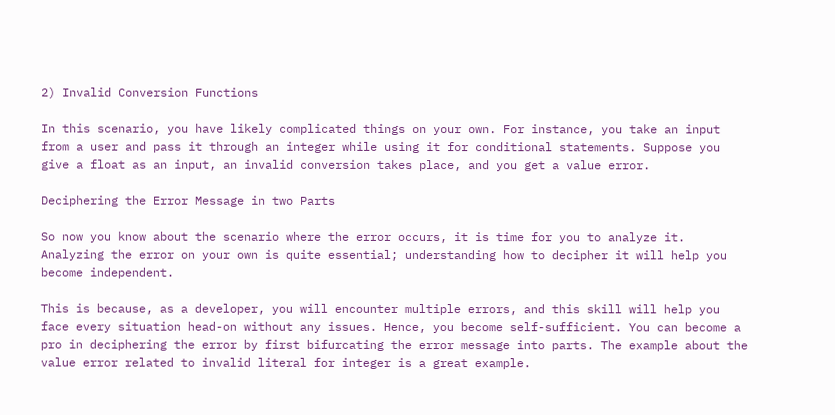2) Invalid Conversion Functions

In this scenario, you have likely complicated things on your own. For instance, you take an input from a user and pass it through an integer while using it for conditional statements. Suppose you give a float as an input, an invalid conversion takes place, and you get a value error.

Deciphering the Error Message in two Parts

So now you know about the scenario where the error occurs, it is time for you to analyze it. Analyzing the error on your own is quite essential; understanding how to decipher it will help you become independent.

This is because, as a developer, you will encounter multiple errors, and this skill will help you face every situation head-on without any issues. Hence, you become self-sufficient. You can become a pro in deciphering the error by first bifurcating the error message into parts. The example about the value error related to invalid literal for integer is a great example.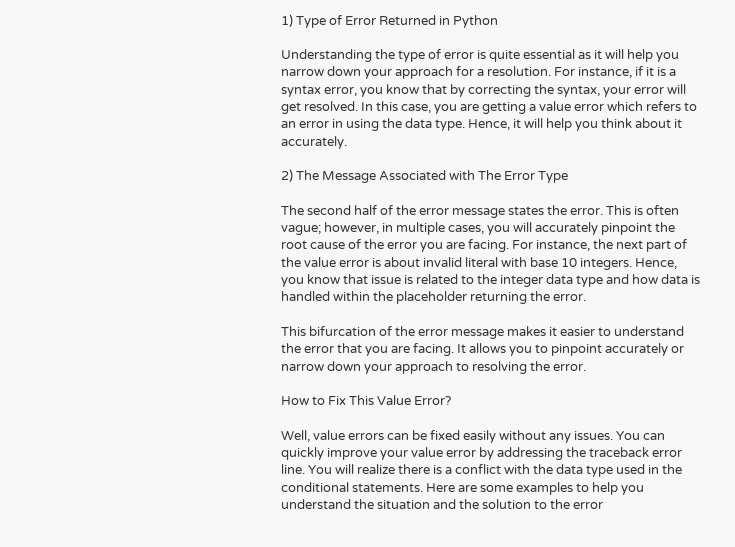1) Type of Error Returned in Python

Understanding the type of error is quite essential as it will help you narrow down your approach for a resolution. For instance, if it is a syntax error, you know that by correcting the syntax, your error will get resolved. In this case, you are getting a value error which refers to an error in using the data type. Hence, it will help you think about it accurately.

2) The Message Associated with The Error Type

The second half of the error message states the error. This is often vague; however, in multiple cases, you will accurately pinpoint the root cause of the error you are facing. For instance, the next part of the value error is about invalid literal with base 10 integers. Hence, you know that issue is related to the integer data type and how data is handled within the placeholder returning the error.

This bifurcation of the error message makes it easier to understand the error that you are facing. It allows you to pinpoint accurately or narrow down your approach to resolving the error.

How to Fix This Value Error?

Well, value errors can be fixed easily without any issues. You can quickly improve your value error by addressing the traceback error line. You will realize there is a conflict with the data type used in the conditional statements. Here are some examples to help you understand the situation and the solution to the error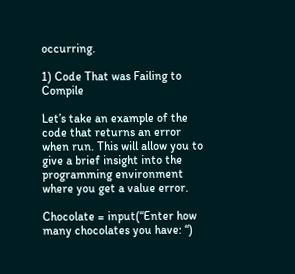occurring.

1) Code That was Failing to Compile

Let’s take an example of the code that returns an error when run. This will allow you to give a brief insight into the programming environment where you get a value error.

Chocolate = input(“Enter how many chocolates you have: “)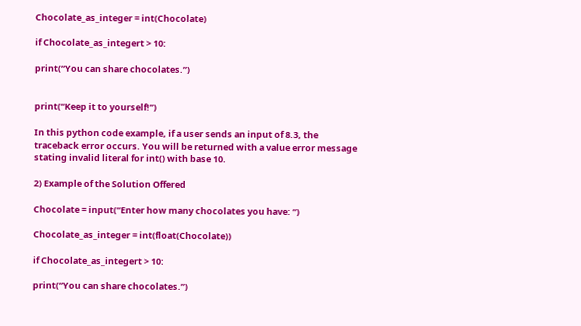Chocolate_as_integer = int(Chocolate)

if Chocolate_as_integert > 10:

print(“You can share chocolates.”)


print(“Keep it to yourself!”)

In this python code example, if a user sends an input of 8.3, the traceback error occurs. You will be returned with a value error message stating invalid literal for int() with base 10.

2) Example of the Solution Offered

Chocolate = input(“Enter how many chocolates you have: “)

Chocolate_as_integer = int(float(Chocolate))

if Chocolate_as_integert > 10:

print(“You can share chocolates.”)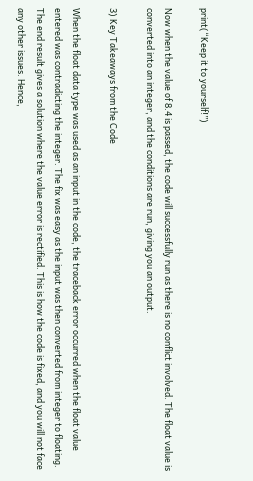print(“Keep it to yourself!”)

Now when the value of 8.4 is passed, the code will successfully run as there is no conflict involved. The float value is converted into an integer, and the conditions are run, giving you an output.

3) Key Takeaways from the Code

When the float data type was used as an input in the code, the traceback error occurred when the float value entered was contradicting the integer. The fix was easy as the input was then converted from integer to floating. The end result gives a solution where the value error is rectified. This is how the code is fixed, and you will not face any other issues. Hence,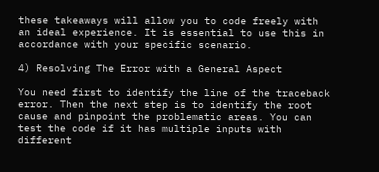these takeaways will allow you to code freely with an ideal experience. It is essential to use this in accordance with your specific scenario.

4) Resolving The Error with a General Aspect

You need first to identify the line of the traceback error. Then the next step is to identify the root cause and pinpoint the problematic areas. You can test the code if it has multiple inputs with different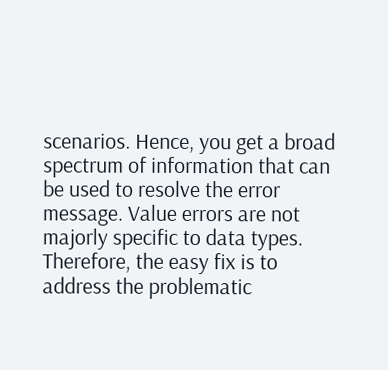scenarios. Hence, you get a broad spectrum of information that can be used to resolve the error message. Value errors are not majorly specific to data types. Therefore, the easy fix is to address the problematic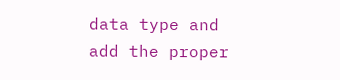data type and add the proper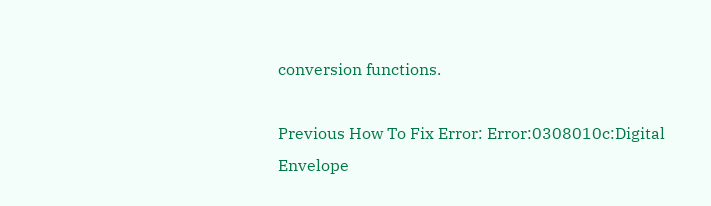conversion functions.

Previous How To Fix Error: Error:0308010c:Digital Envelope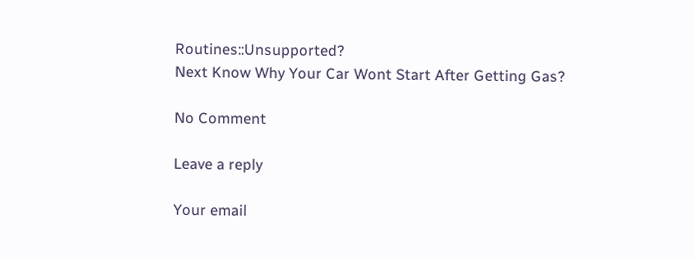Routines::Unsupported?
Next Know Why Your Car Wont Start After Getting Gas?

No Comment

Leave a reply

Your email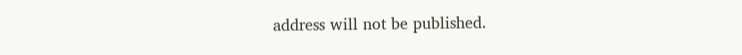address will not be published.